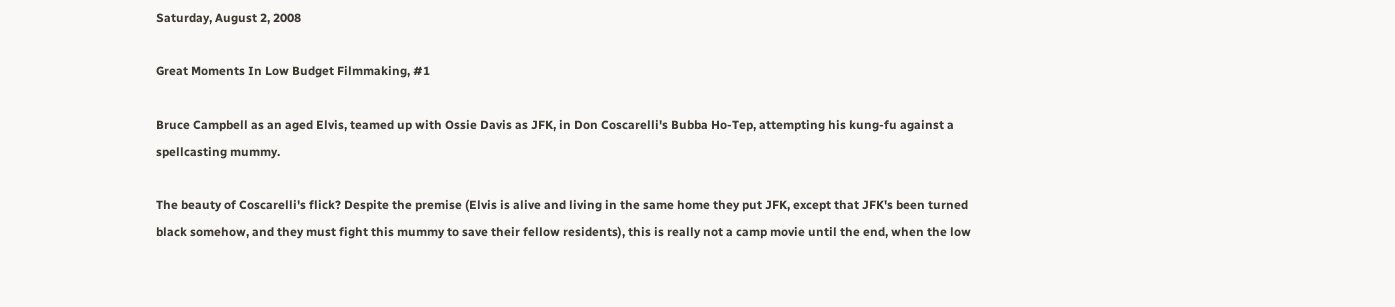Saturday, August 2, 2008

Great Moments In Low Budget Filmmaking, #1

Bruce Campbell as an aged Elvis, teamed up with Ossie Davis as JFK, in Don Coscarelli's Bubba Ho-Tep, attempting his kung-fu against a spellcasting mummy.

The beauty of Coscarelli's flick? Despite the premise (Elvis is alive and living in the same home they put JFK, except that JFK's been turned black somehow, and they must fight this mummy to save their fellow residents), this is really not a camp movie until the end, when the low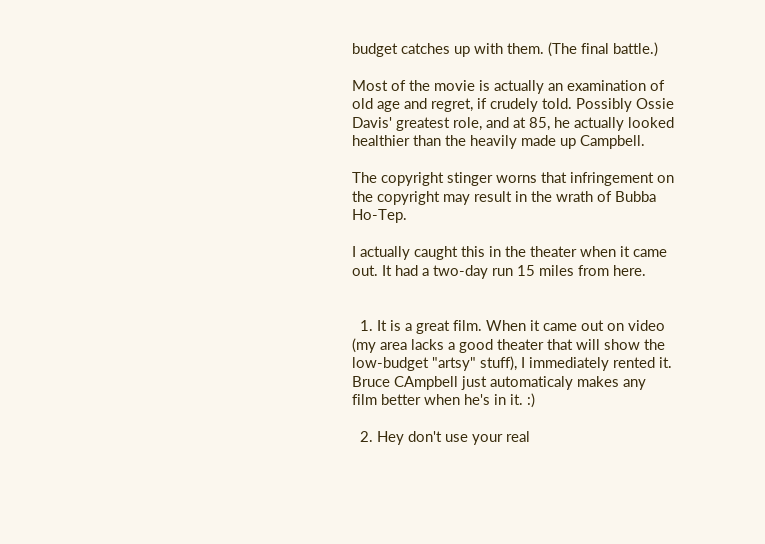budget catches up with them. (The final battle.)

Most of the movie is actually an examination of old age and regret, if crudely told. Possibly Ossie Davis' greatest role, and at 85, he actually looked healthier than the heavily made up Campbell.

The copyright stinger worns that infringement on the copyright may result in the wrath of Bubba Ho-Tep.

I actually caught this in the theater when it came out. It had a two-day run 15 miles from here.


  1. It is a great film. When it came out on video (my area lacks a good theater that will show the low-budget "artsy" stuff), I immediately rented it. Bruce CAmpbell just automaticaly makes any film better when he's in it. :)

  2. Hey don't use your real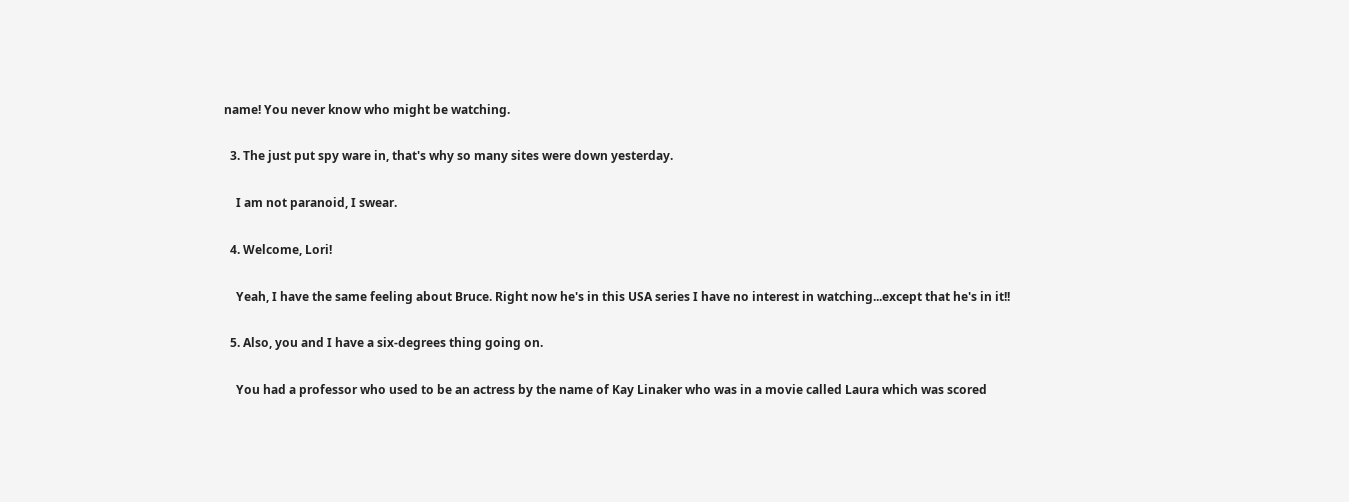name! You never know who might be watching.

  3. The just put spy ware in, that's why so many sites were down yesterday.

    I am not paranoid, I swear.

  4. Welcome, Lori!

    Yeah, I have the same feeling about Bruce. Right now he's in this USA series I have no interest in watching...except that he's in it!!

  5. Also, you and I have a six-degrees thing going on.

    You had a professor who used to be an actress by the name of Kay Linaker who was in a movie called Laura which was scored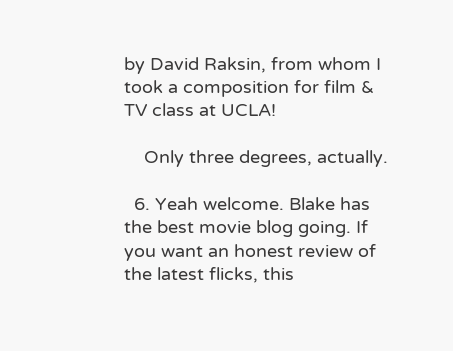by David Raksin, from whom I took a composition for film & TV class at UCLA!

    Only three degrees, actually.

  6. Yeah welcome. Blake has the best movie blog going. If you want an honest review of the latest flicks, this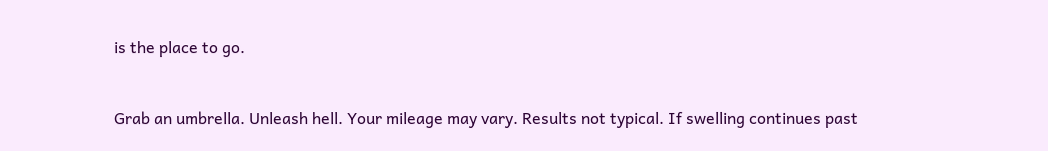is the place to go.


Grab an umbrella. Unleash hell. Your mileage may vary. Results not typical. If swelling continues past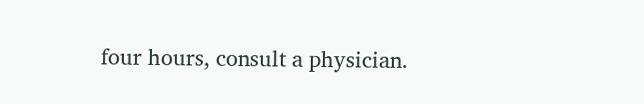four hours, consult a physician.